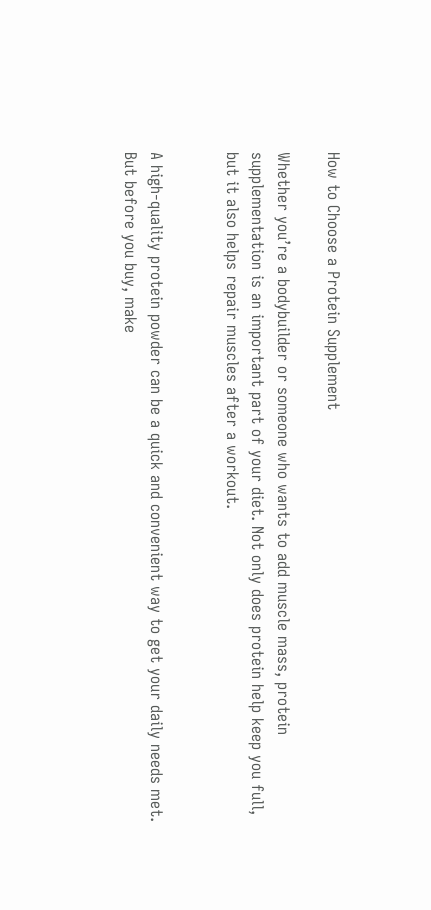How to Choose a Protein Supplement

Whether you’re a bodybuilder or someone who wants to add muscle mass, protein supplementation is an important part of your diet. Not only does protein help keep you full, but it also helps repair muscles after a workout.


A high-quality protein powder can be a quick and convenient way to get your daily needs met. But before you buy, make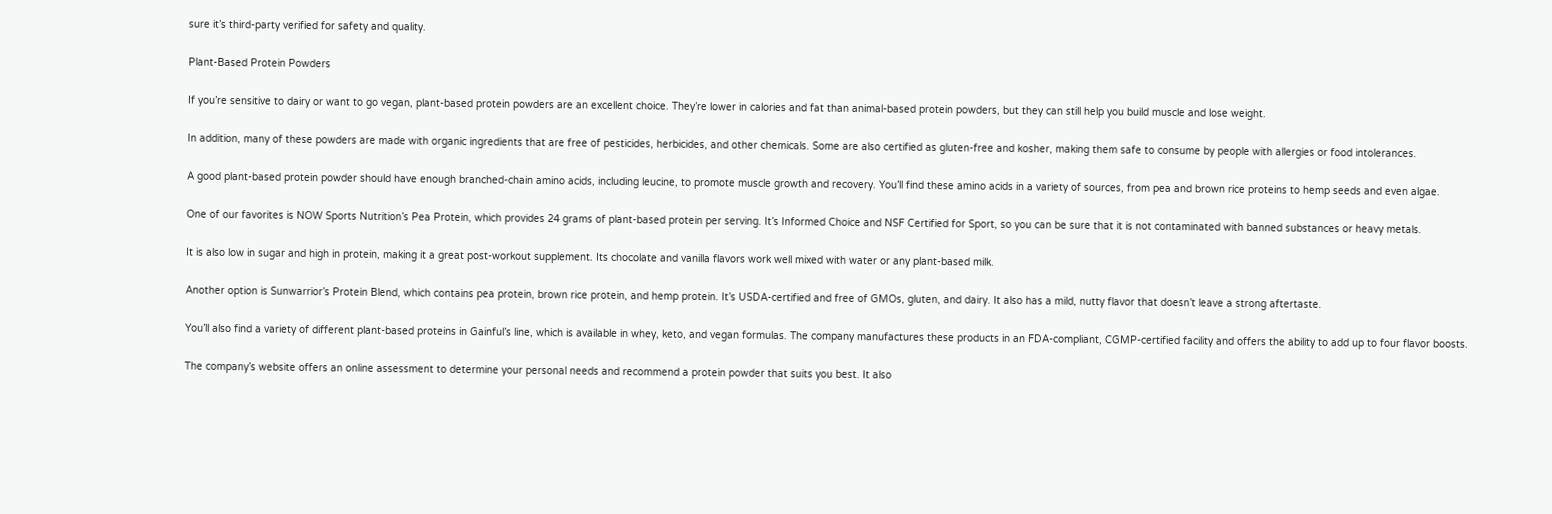sure it’s third-party verified for safety and quality.

Plant-Based Protein Powders

If you’re sensitive to dairy or want to go vegan, plant-based protein powders are an excellent choice. They’re lower in calories and fat than animal-based protein powders, but they can still help you build muscle and lose weight.

In addition, many of these powders are made with organic ingredients that are free of pesticides, herbicides, and other chemicals. Some are also certified as gluten-free and kosher, making them safe to consume by people with allergies or food intolerances.

A good plant-based protein powder should have enough branched-chain amino acids, including leucine, to promote muscle growth and recovery. You’ll find these amino acids in a variety of sources, from pea and brown rice proteins to hemp seeds and even algae.

One of our favorites is NOW Sports Nutrition’s Pea Protein, which provides 24 grams of plant-based protein per serving. It’s Informed Choice and NSF Certified for Sport, so you can be sure that it is not contaminated with banned substances or heavy metals.

It is also low in sugar and high in protein, making it a great post-workout supplement. Its chocolate and vanilla flavors work well mixed with water or any plant-based milk.

Another option is Sunwarrior’s Protein Blend, which contains pea protein, brown rice protein, and hemp protein. It’s USDA-certified and free of GMOs, gluten, and dairy. It also has a mild, nutty flavor that doesn’t leave a strong aftertaste.

You’ll also find a variety of different plant-based proteins in Gainful’s line, which is available in whey, keto, and vegan formulas. The company manufactures these products in an FDA-compliant, CGMP-certified facility and offers the ability to add up to four flavor boosts.

The company’s website offers an online assessment to determine your personal needs and recommend a protein powder that suits you best. It also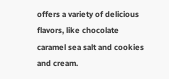offers a variety of delicious flavors, like chocolate caramel sea salt and cookies and cream.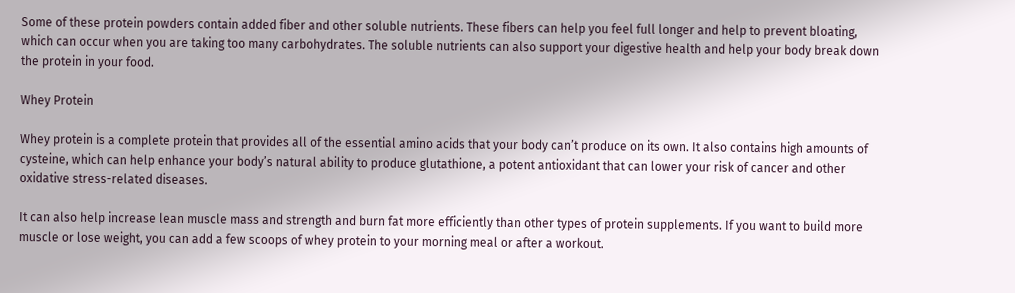Some of these protein powders contain added fiber and other soluble nutrients. These fibers can help you feel full longer and help to prevent bloating, which can occur when you are taking too many carbohydrates. The soluble nutrients can also support your digestive health and help your body break down the protein in your food.

Whey Protein

Whey protein is a complete protein that provides all of the essential amino acids that your body can’t produce on its own. It also contains high amounts of cysteine, which can help enhance your body’s natural ability to produce glutathione, a potent antioxidant that can lower your risk of cancer and other oxidative stress-related diseases.

It can also help increase lean muscle mass and strength and burn fat more efficiently than other types of protein supplements. If you want to build more muscle or lose weight, you can add a few scoops of whey protein to your morning meal or after a workout.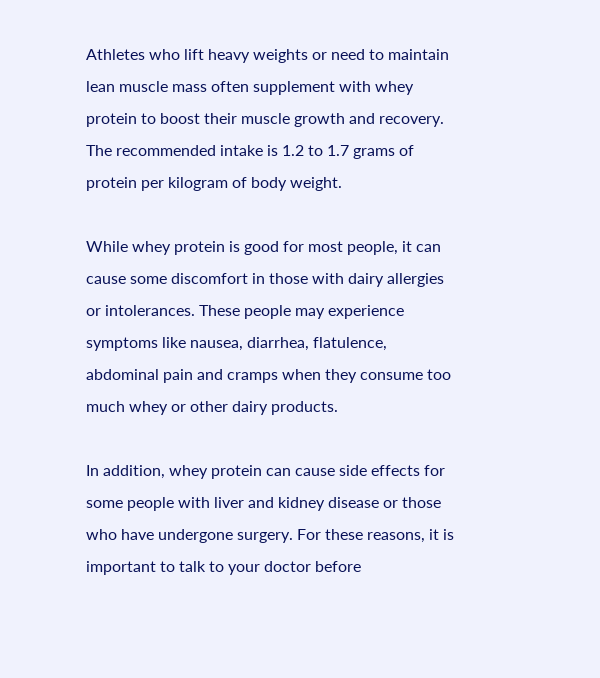Athletes who lift heavy weights or need to maintain lean muscle mass often supplement with whey protein to boost their muscle growth and recovery. The recommended intake is 1.2 to 1.7 grams of protein per kilogram of body weight.

While whey protein is good for most people, it can cause some discomfort in those with dairy allergies or intolerances. These people may experience symptoms like nausea, diarrhea, flatulence, abdominal pain and cramps when they consume too much whey or other dairy products.

In addition, whey protein can cause side effects for some people with liver and kidney disease or those who have undergone surgery. For these reasons, it is important to talk to your doctor before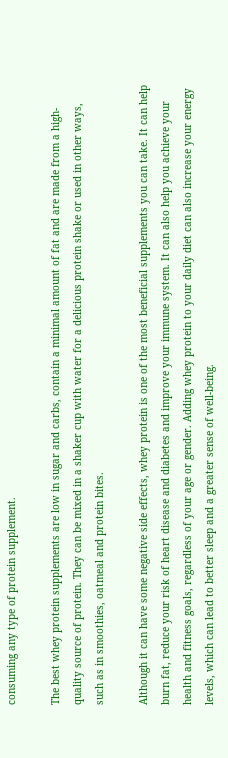consuming any type of protein supplement.

The best whey protein supplements are low in sugar and carbs, contain a minimal amount of fat and are made from a high-quality source of protein. They can be mixed in a shaker cup with water for a delicious protein shake or used in other ways, such as in smoothies, oatmeal and protein bites.

Although it can have some negative side effects, whey protein is one of the most beneficial supplements you can take. It can help burn fat, reduce your risk of heart disease and diabetes and improve your immune system. It can also help you achieve your health and fitness goals, regardless of your age or gender. Adding whey protein to your daily diet can also increase your energy levels, which can lead to better sleep and a greater sense of well-being.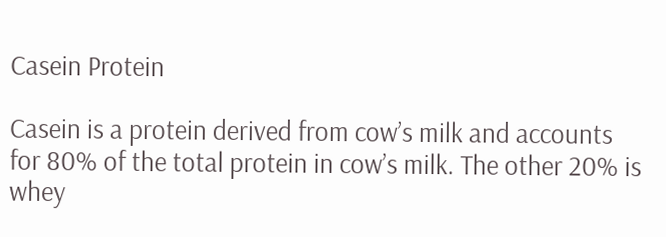Casein Protein

Casein is a protein derived from cow’s milk and accounts for 80% of the total protein in cow’s milk. The other 20% is whey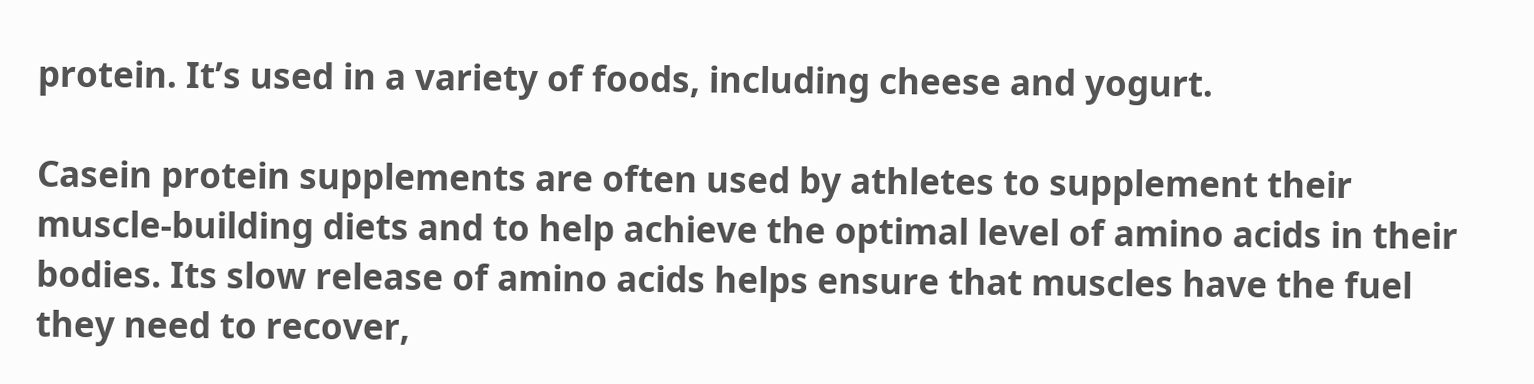protein. It’s used in a variety of foods, including cheese and yogurt.

Casein protein supplements are often used by athletes to supplement their muscle-building diets and to help achieve the optimal level of amino acids in their bodies. Its slow release of amino acids helps ensure that muscles have the fuel they need to recover,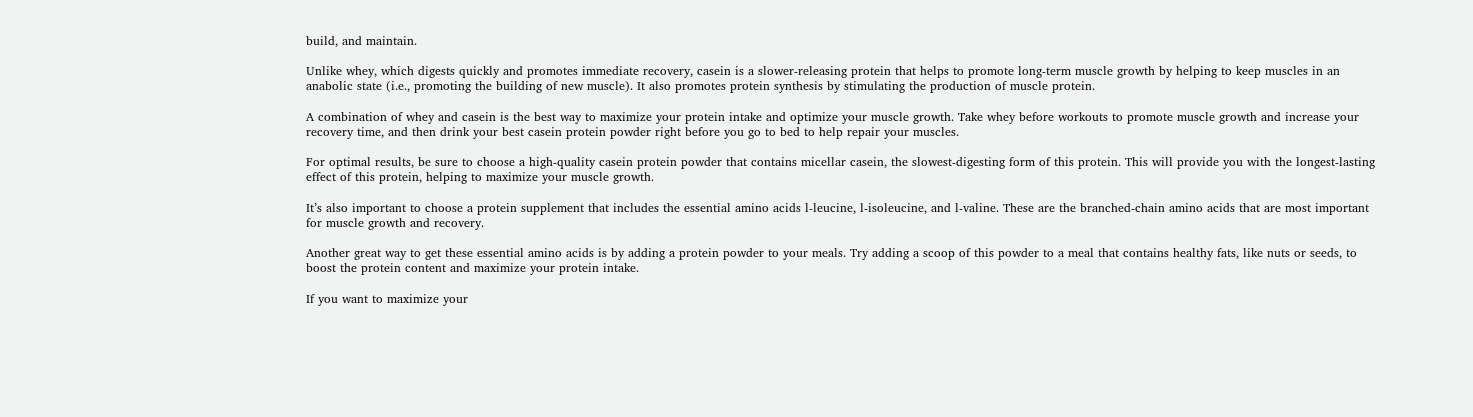build, and maintain.

Unlike whey, which digests quickly and promotes immediate recovery, casein is a slower-releasing protein that helps to promote long-term muscle growth by helping to keep muscles in an anabolic state (i.e., promoting the building of new muscle). It also promotes protein synthesis by stimulating the production of muscle protein.

A combination of whey and casein is the best way to maximize your protein intake and optimize your muscle growth. Take whey before workouts to promote muscle growth and increase your recovery time, and then drink your best casein protein powder right before you go to bed to help repair your muscles.

For optimal results, be sure to choose a high-quality casein protein powder that contains micellar casein, the slowest-digesting form of this protein. This will provide you with the longest-lasting effect of this protein, helping to maximize your muscle growth.

It’s also important to choose a protein supplement that includes the essential amino acids l-leucine, l-isoleucine, and l-valine. These are the branched-chain amino acids that are most important for muscle growth and recovery.

Another great way to get these essential amino acids is by adding a protein powder to your meals. Try adding a scoop of this powder to a meal that contains healthy fats, like nuts or seeds, to boost the protein content and maximize your protein intake.

If you want to maximize your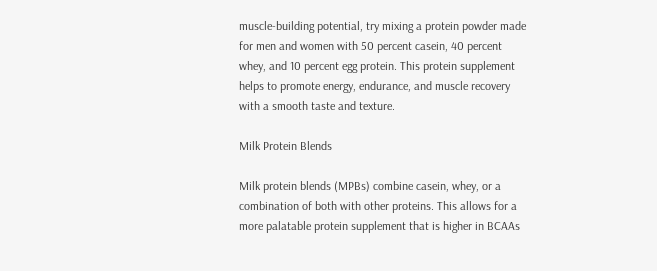muscle-building potential, try mixing a protein powder made for men and women with 50 percent casein, 40 percent whey, and 10 percent egg protein. This protein supplement helps to promote energy, endurance, and muscle recovery with a smooth taste and texture.

Milk Protein Blends

Milk protein blends (MPBs) combine casein, whey, or a combination of both with other proteins. This allows for a more palatable protein supplement that is higher in BCAAs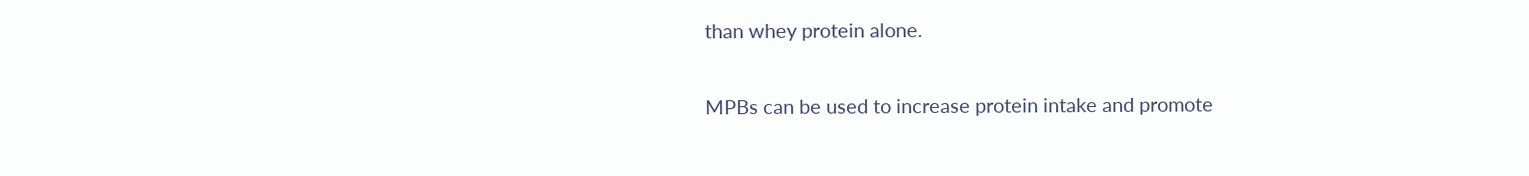than whey protein alone.

MPBs can be used to increase protein intake and promote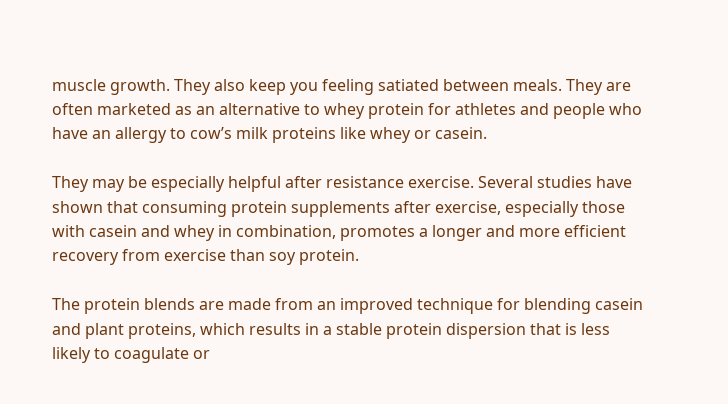muscle growth. They also keep you feeling satiated between meals. They are often marketed as an alternative to whey protein for athletes and people who have an allergy to cow’s milk proteins like whey or casein.

They may be especially helpful after resistance exercise. Several studies have shown that consuming protein supplements after exercise, especially those with casein and whey in combination, promotes a longer and more efficient recovery from exercise than soy protein.

The protein blends are made from an improved technique for blending casein and plant proteins, which results in a stable protein dispersion that is less likely to coagulate or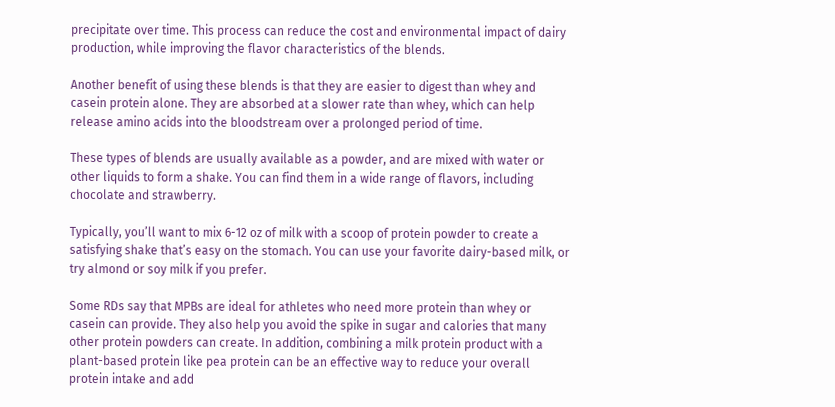precipitate over time. This process can reduce the cost and environmental impact of dairy production, while improving the flavor characteristics of the blends.

Another benefit of using these blends is that they are easier to digest than whey and casein protein alone. They are absorbed at a slower rate than whey, which can help release amino acids into the bloodstream over a prolonged period of time.

These types of blends are usually available as a powder, and are mixed with water or other liquids to form a shake. You can find them in a wide range of flavors, including chocolate and strawberry.

Typically, you’ll want to mix 6-12 oz of milk with a scoop of protein powder to create a satisfying shake that’s easy on the stomach. You can use your favorite dairy-based milk, or try almond or soy milk if you prefer.

Some RDs say that MPBs are ideal for athletes who need more protein than whey or casein can provide. They also help you avoid the spike in sugar and calories that many other protein powders can create. In addition, combining a milk protein product with a plant-based protein like pea protein can be an effective way to reduce your overall protein intake and add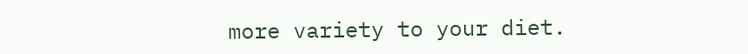more variety to your diet.